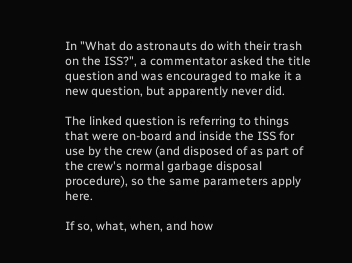In "What do astronauts do with their trash on the ISS?", a commentator asked the title question and was encouraged to make it a new question, but apparently never did.

The linked question is referring to things that were on-board and inside the ISS for use by the crew (and disposed of as part of the crew's normal garbage disposal procedure), so the same parameters apply here.

If so, what, when, and how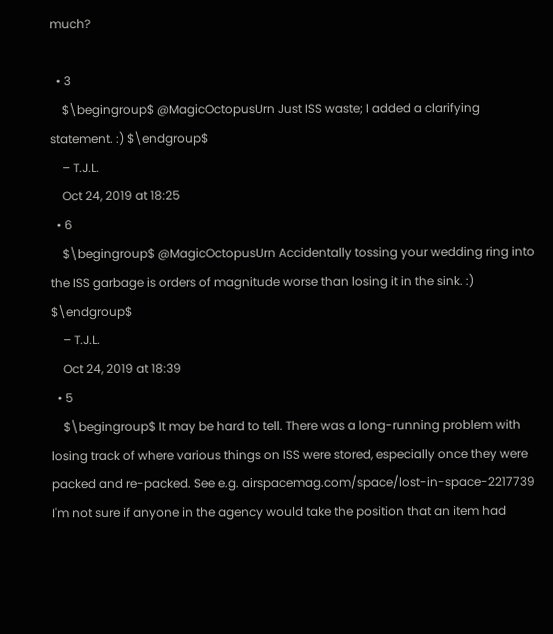much?

  • 3
    $\begingroup$ @MagicOctopusUrn Just ISS waste; I added a clarifying statement. :) $\endgroup$
    – T.J.L.
    Oct 24, 2019 at 18:25
  • 6
    $\begingroup$ @MagicOctopusUrn Accidentally tossing your wedding ring into the ISS garbage is orders of magnitude worse than losing it in the sink. :) $\endgroup$
    – T.J.L.
    Oct 24, 2019 at 18:39
  • 5
    $\begingroup$ It may be hard to tell. There was a long-running problem with losing track of where various things on ISS were stored, especially once they were packed and re-packed. See e.g. airspacemag.com/space/lost-in-space-2217739 I'm not sure if anyone in the agency would take the position that an item had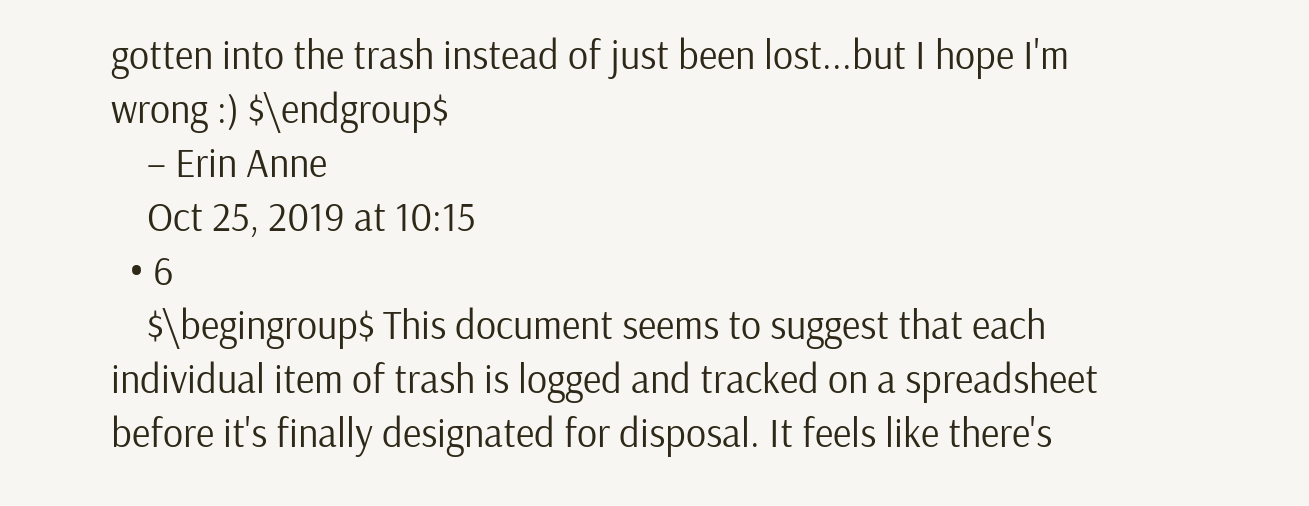gotten into the trash instead of just been lost...but I hope I'm wrong :) $\endgroup$
    – Erin Anne
    Oct 25, 2019 at 10:15
  • 6
    $\begingroup$ This document seems to suggest that each individual item of trash is logged and tracked on a spreadsheet before it's finally designated for disposal. It feels like there's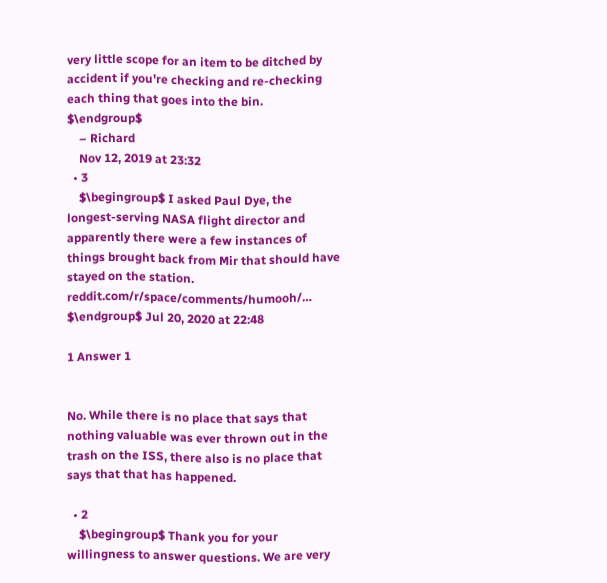very little scope for an item to be ditched by accident if you're checking and re-checking each thing that goes into the bin. $\endgroup$
    – Richard
    Nov 12, 2019 at 23:32
  • 3
    $\begingroup$ I asked Paul Dye, the longest-serving NASA flight director and apparently there were a few instances of things brought back from Mir that should have stayed on the station. reddit.com/r/space/comments/humooh/… $\endgroup$ Jul 20, 2020 at 22:48

1 Answer 1


No. While there is no place that says that nothing valuable was ever thrown out in the trash on the ISS, there also is no place that says that that has happened.

  • 2
    $\begingroup$ Thank you for your willingness to answer questions. We are very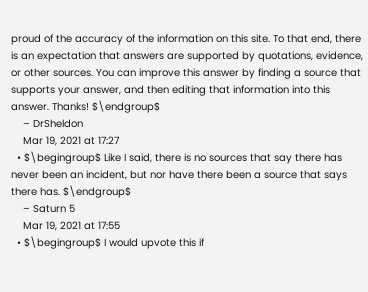proud of the accuracy of the information on this site. To that end, there is an expectation that answers are supported by quotations, evidence, or other sources. You can improve this answer by finding a source that supports your answer, and then editing that information into this answer. Thanks! $\endgroup$
    – DrSheldon
    Mar 19, 2021 at 17:27
  • $\begingroup$ Like I said, there is no sources that say there has never been an incident, but nor have there been a source that says there has. $\endgroup$
    – Saturn 5
    Mar 19, 2021 at 17:55
  • $\begingroup$ I would upvote this if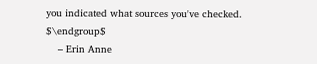you indicated what sources you've checked. $\endgroup$
    – Erin Anne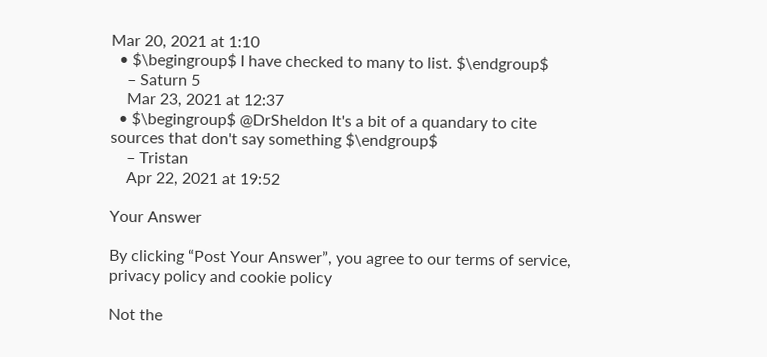Mar 20, 2021 at 1:10
  • $\begingroup$ I have checked to many to list. $\endgroup$
    – Saturn 5
    Mar 23, 2021 at 12:37
  • $\begingroup$ @DrSheldon It's a bit of a quandary to cite sources that don't say something $\endgroup$
    – Tristan
    Apr 22, 2021 at 19:52

Your Answer

By clicking “Post Your Answer”, you agree to our terms of service, privacy policy and cookie policy

Not the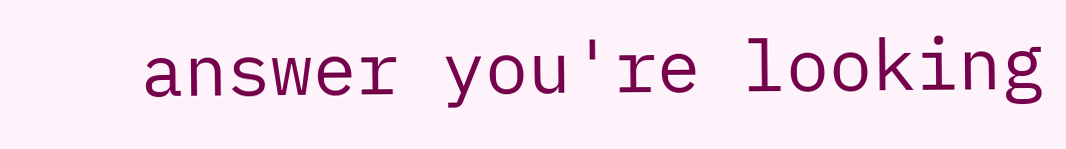answer you're looking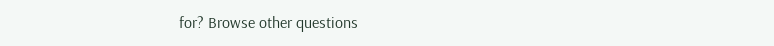for? Browse other questions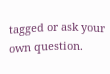tagged or ask your own question.